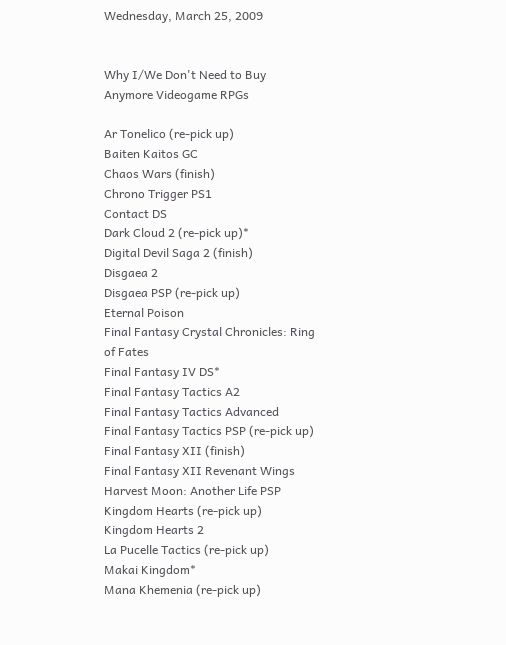Wednesday, March 25, 2009


Why I/We Don't Need to Buy Anymore Videogame RPGs

Ar Tonelico (re-pick up)
Baiten Kaitos GC
Chaos Wars (finish)
Chrono Trigger PS1
Contact DS
Dark Cloud 2 (re-pick up)*
Digital Devil Saga 2 (finish)
Disgaea 2
Disgaea PSP (re-pick up)
Eternal Poison
Final Fantasy Crystal Chronicles: Ring of Fates
Final Fantasy IV DS*
Final Fantasy Tactics A2
Final Fantasy Tactics Advanced
Final Fantasy Tactics PSP (re-pick up)
Final Fantasy XII (finish)
Final Fantasy XII Revenant Wings
Harvest Moon: Another Life PSP
Kingdom Hearts (re-pick up)
Kingdom Hearts 2
La Pucelle Tactics (re-pick up)
Makai Kingdom*
Mana Khemenia (re-pick up)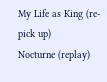My Life as King (re-pick up)
Nocturne (replay)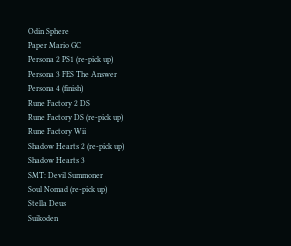Odin Sphere
Paper Mario GC
Persona 2 PS1 (re-pick up)
Persona 3 FES The Answer
Persona 4 (finish)
Rune Factory 2 DS
Rune Factory DS (re-pick up)
Rune Factory Wii
Shadow Hearts 2 (re-pick up)
Shadow Hearts 3
SMT: Devil Summoner
Soul Nomad (re-pick up)
Stella Deus
Suikoden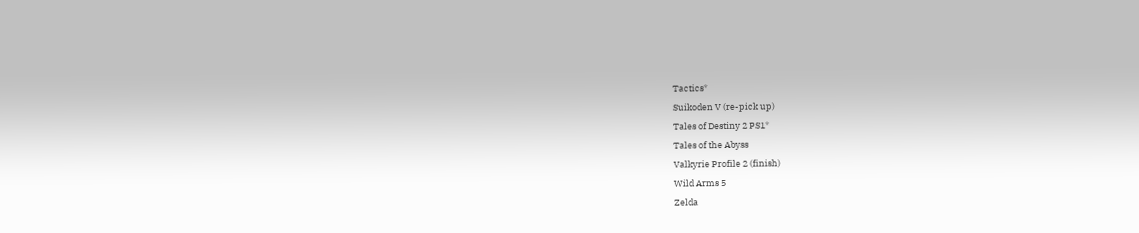Tactics*
Suikoden V (re-pick up)
Tales of Destiny 2 PS1*
Tales of the Abyss
Valkyrie Profile 2 (finish)
Wild Arms 5
Zelda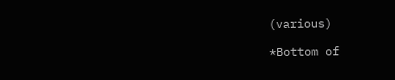(various)

*Bottom of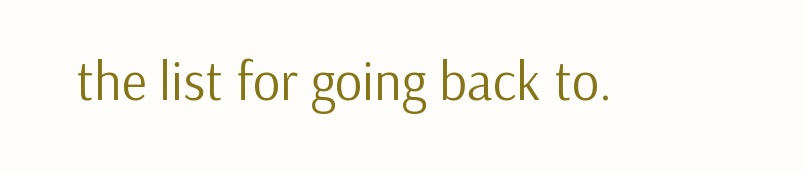the list for going back to.